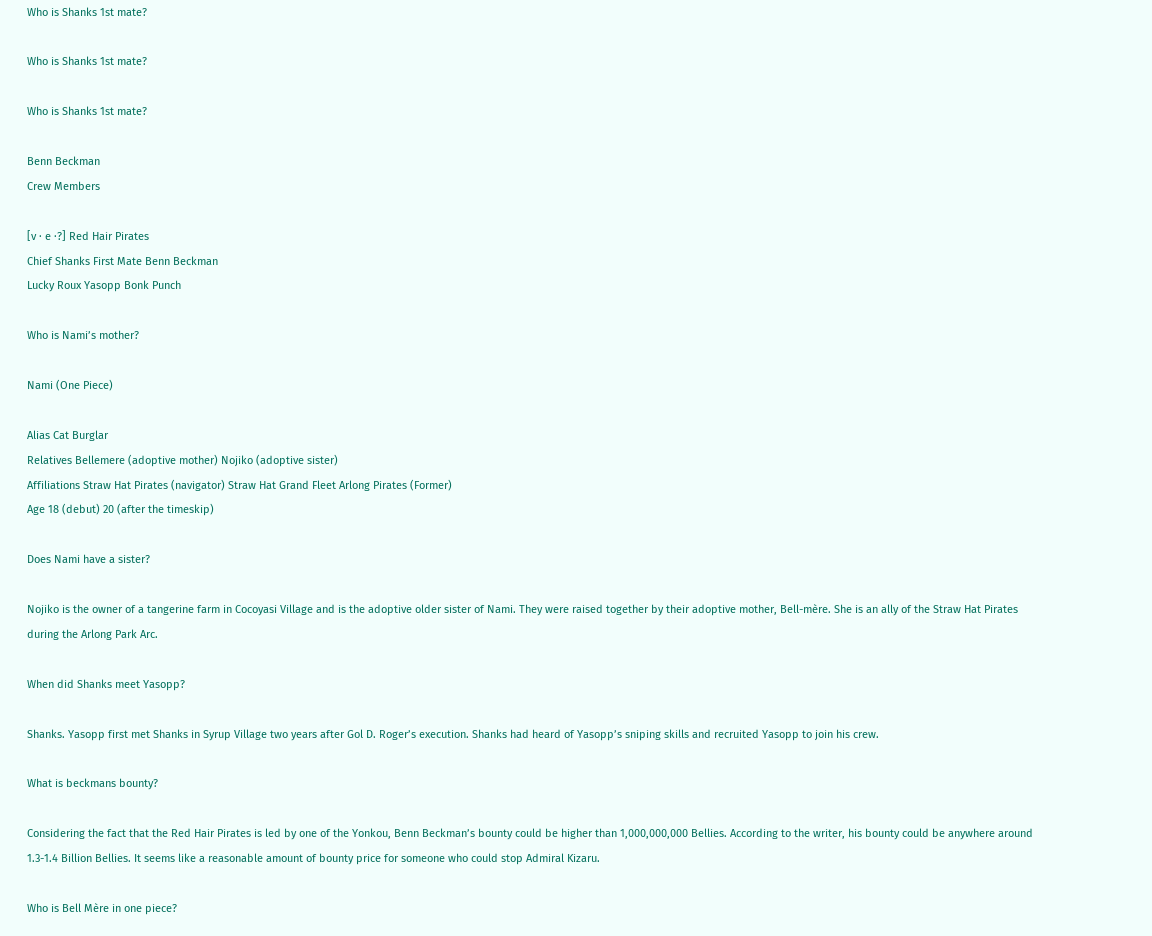Who is Shanks 1st mate?

Who is Shanks 1st mate?

Who is Shanks 1st mate?

Benn Beckman
Crew Members

[v · e ·?] Red Hair Pirates
Chief Shanks First Mate Benn Beckman
Lucky Roux Yasopp Bonk Punch

Who is Nami’s mother?

Nami (One Piece)

Alias Cat Burglar
Relatives Bellemere (adoptive mother) Nojiko (adoptive sister)
Affiliations Straw Hat Pirates (navigator) Straw Hat Grand Fleet Arlong Pirates (Former)
Age 18 (debut) 20 (after the timeskip)

Does Nami have a sister?

Nojiko is the owner of a tangerine farm in Cocoyasi Village and is the adoptive older sister of Nami. They were raised together by their adoptive mother, Bell-mère. She is an ally of the Straw Hat Pirates during the Arlong Park Arc.

When did Shanks meet Yasopp?

Shanks. Yasopp first met Shanks in Syrup Village two years after Gol D. Roger’s execution. Shanks had heard of Yasopp’s sniping skills and recruited Yasopp to join his crew.

What is beckmans bounty?

Considering the fact that the Red Hair Pirates is led by one of the Yonkou, Benn Beckman’s bounty could be higher than 1,000,000,000 Bellies. According to the writer, his bounty could be anywhere around 1.3-1.4 Billion Bellies. It seems like a reasonable amount of bounty price for someone who could stop Admiral Kizaru.

Who is Bell Mère in one piece?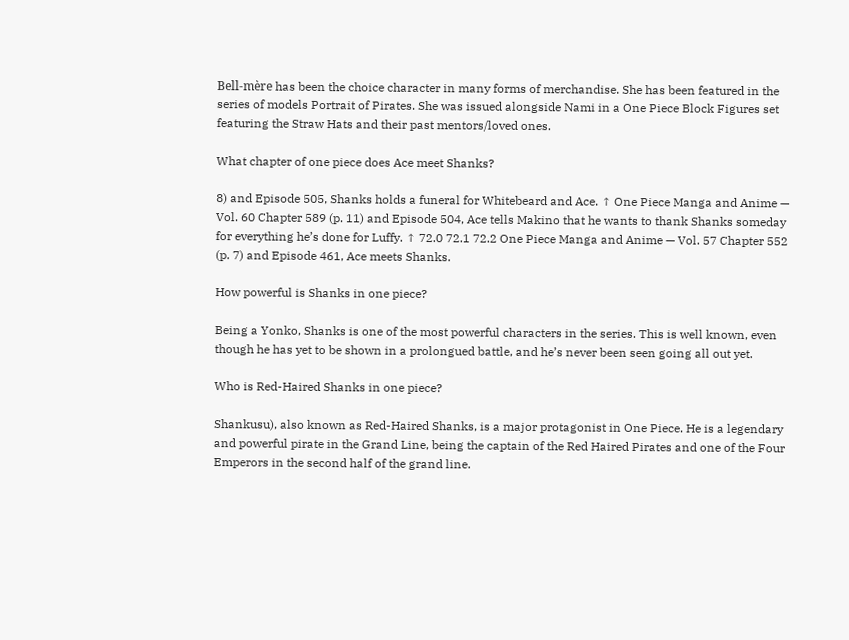Bell-mère has been the choice character in many forms of merchandise. She has been featured in the series of models Portrait of Pirates. She was issued alongside Nami in a One Piece Block Figures set featuring the Straw Hats and their past mentors/loved ones.

What chapter of one piece does Ace meet Shanks?

8) and Episode 505, Shanks holds a funeral for Whitebeard and Ace. ↑ One Piece Manga and Anime — Vol. 60 Chapter 589 (p. 11) and Episode 504, Ace tells Makino that he wants to thank Shanks someday for everything he’s done for Luffy. ↑ 72.0 72.1 72.2 One Piece Manga and Anime — Vol. 57 Chapter 552 (p. 7) and Episode 461, Ace meets Shanks.

How powerful is Shanks in one piece?

Being a Yonko, Shanks is one of the most powerful characters in the series. This is well known, even though he has yet to be shown in a prolongued battle, and he’s never been seen going all out yet.

Who is Red-Haired Shanks in one piece?

Shankusu), also known as Red-Haired Shanks, is a major protagonist in One Piece. He is a legendary and powerful pirate in the Grand Line, being the captain of the Red Haired Pirates and one of the Four Emperors in the second half of the grand line.